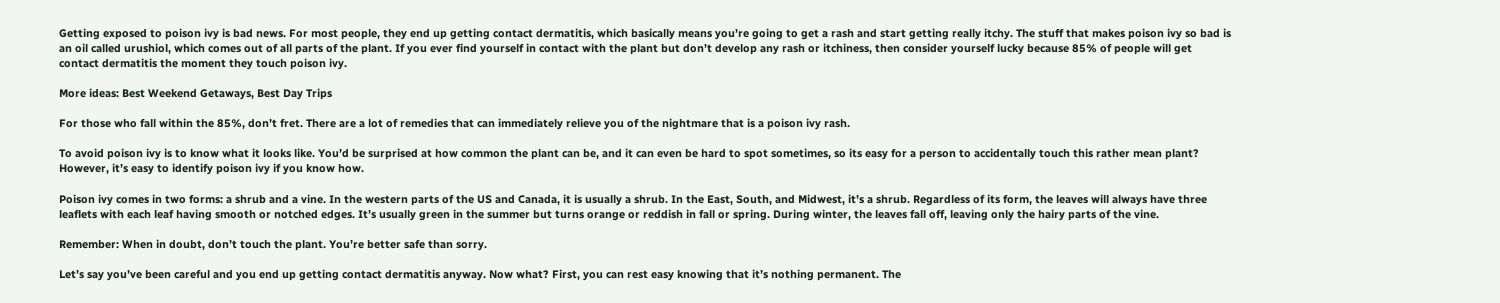Getting exposed to poison ivy is bad news. For most people, they end up getting contact dermatitis, which basically means you’re going to get a rash and start getting really itchy. The stuff that makes poison ivy so bad is an oil called urushiol, which comes out of all parts of the plant. If you ever find yourself in contact with the plant but don’t develop any rash or itchiness, then consider yourself lucky because 85% of people will get contact dermatitis the moment they touch poison ivy.

More ideas: Best Weekend Getaways, Best Day Trips

For those who fall within the 85%, don’t fret. There are a lot of remedies that can immediately relieve you of the nightmare that is a poison ivy rash.

To avoid poison ivy is to know what it looks like. You’d be surprised at how common the plant can be, and it can even be hard to spot sometimes, so its easy for a person to accidentally touch this rather mean plant? However, it’s easy to identify poison ivy if you know how.

Poison ivy comes in two forms: a shrub and a vine. In the western parts of the US and Canada, it is usually a shrub. In the East, South, and Midwest, it’s a shrub. Regardless of its form, the leaves will always have three leaflets with each leaf having smooth or notched edges. It’s usually green in the summer but turns orange or reddish in fall or spring. During winter, the leaves fall off, leaving only the hairy parts of the vine.

Remember: When in doubt, don’t touch the plant. You’re better safe than sorry.

Let’s say you’ve been careful and you end up getting contact dermatitis anyway. Now what? First, you can rest easy knowing that it’s nothing permanent. The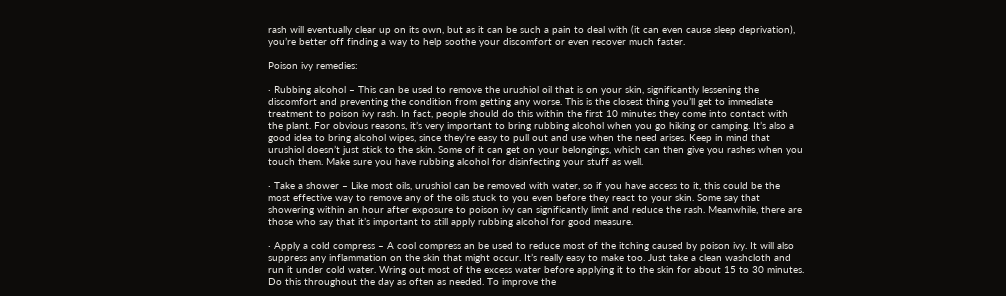rash will eventually clear up on its own, but as it can be such a pain to deal with (it can even cause sleep deprivation), you’re better off finding a way to help soothe your discomfort or even recover much faster.

Poison ivy remedies:

· Rubbing alcohol – This can be used to remove the urushiol oil that is on your skin, significantly lessening the discomfort and preventing the condition from getting any worse. This is the closest thing you’ll get to immediate treatment to poison ivy rash. In fact, people should do this within the first 10 minutes they come into contact with the plant. For obvious reasons, it’s very important to bring rubbing alcohol when you go hiking or camping. It’s also a good idea to bring alcohol wipes, since they’re easy to pull out and use when the need arises. Keep in mind that urushiol doesn’t just stick to the skin. Some of it can get on your belongings, which can then give you rashes when you touch them. Make sure you have rubbing alcohol for disinfecting your stuff as well.

· Take a shower – Like most oils, urushiol can be removed with water, so if you have access to it, this could be the most effective way to remove any of the oils stuck to you even before they react to your skin. Some say that showering within an hour after exposure to poison ivy can significantly limit and reduce the rash. Meanwhile, there are those who say that it’s important to still apply rubbing alcohol for good measure.

· Apply a cold compress – A cool compress an be used to reduce most of the itching caused by poison ivy. It will also suppress any inflammation on the skin that might occur. It’s really easy to make too. Just take a clean washcloth and run it under cold water. Wring out most of the excess water before applying it to the skin for about 15 to 30 minutes. Do this throughout the day as often as needed. To improve the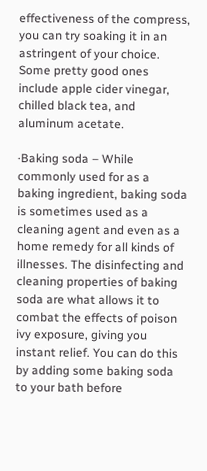effectiveness of the compress, you can try soaking it in an astringent of your choice. Some pretty good ones include apple cider vinegar, chilled black tea, and aluminum acetate.

·Baking soda – While commonly used for as a baking ingredient, baking soda is sometimes used as a cleaning agent and even as a home remedy for all kinds of illnesses. The disinfecting and cleaning properties of baking soda are what allows it to combat the effects of poison ivy exposure, giving you instant relief. You can do this by adding some baking soda to your bath before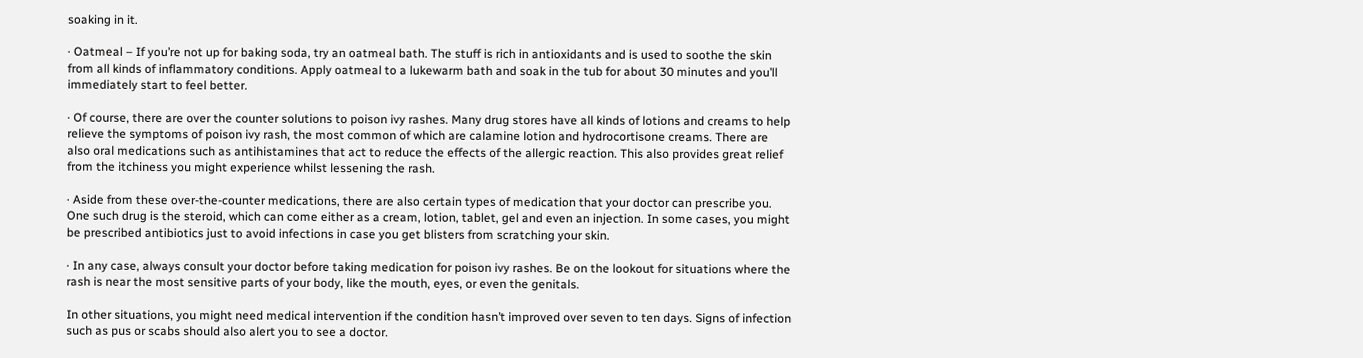soaking in it.

· Oatmeal – If you’re not up for baking soda, try an oatmeal bath. The stuff is rich in antioxidants and is used to soothe the skin from all kinds of inflammatory conditions. Apply oatmeal to a lukewarm bath and soak in the tub for about 30 minutes and you’ll immediately start to feel better.

· Of course, there are over the counter solutions to poison ivy rashes. Many drug stores have all kinds of lotions and creams to help relieve the symptoms of poison ivy rash, the most common of which are calamine lotion and hydrocortisone creams. There are also oral medications such as antihistamines that act to reduce the effects of the allergic reaction. This also provides great relief from the itchiness you might experience whilst lessening the rash.

· Aside from these over-the-counter medications, there are also certain types of medication that your doctor can prescribe you. One such drug is the steroid, which can come either as a cream, lotion, tablet, gel and even an injection. In some cases, you might be prescribed antibiotics just to avoid infections in case you get blisters from scratching your skin.

· In any case, always consult your doctor before taking medication for poison ivy rashes. Be on the lookout for situations where the rash is near the most sensitive parts of your body, like the mouth, eyes, or even the genitals.

In other situations, you might need medical intervention if the condition hasn’t improved over seven to ten days. Signs of infection such as pus or scabs should also alert you to see a doctor.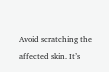Avoid scratching the affected skin. It’s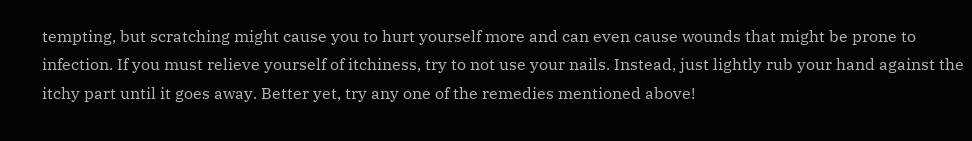tempting, but scratching might cause you to hurt yourself more and can even cause wounds that might be prone to infection. If you must relieve yourself of itchiness, try to not use your nails. Instead, just lightly rub your hand against the itchy part until it goes away. Better yet, try any one of the remedies mentioned above!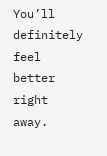You’ll definitely feel better right away.